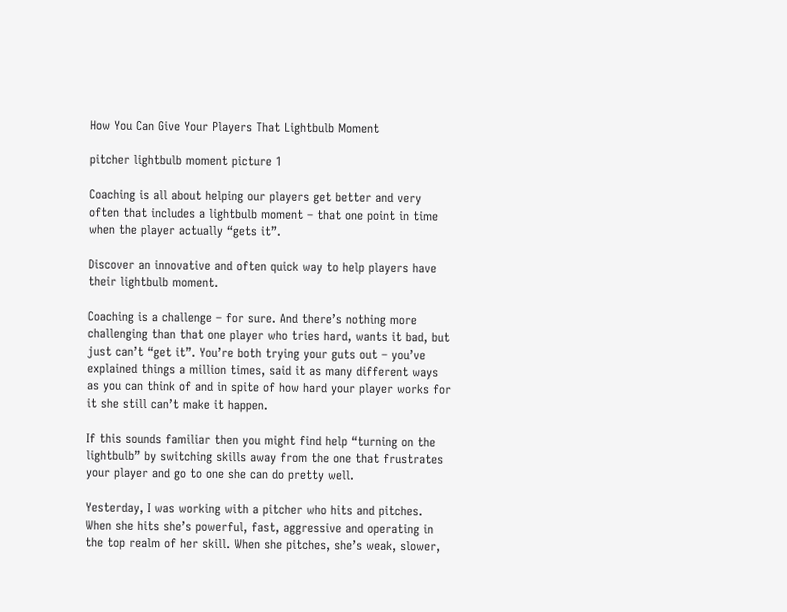How You Can Give Your Players That Lightbulb Moment

pitcher lightbulb moment picture 1

Coaching is all about helping our players get better and very often that includes a lightbulb moment – that one point in time when the player actually “gets it”.

Discover an innovative and often quick way to help players have their lightbulb moment.

Coaching is a challenge – for sure. And there’s nothing more challenging than that one player who tries hard, wants it bad, but just can’t “get it”. You’re both trying your guts out – you’ve explained things a million times, said it as many different ways as you can think of and in spite of how hard your player works for it she still can’t make it happen.

If this sounds familiar then you might find help “turning on the lightbulb” by switching skills away from the one that frustrates your player and go to one she can do pretty well.

Yesterday, I was working with a pitcher who hits and pitches. When she hits she’s powerful, fast, aggressive and operating in the top realm of her skill. When she pitches, she’s weak, slower,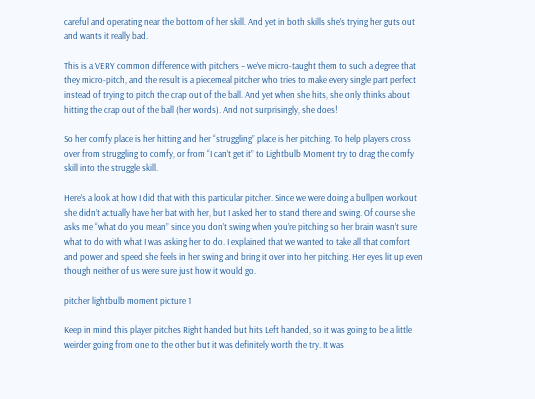careful and operating near the bottom of her skill. And yet in both skills she’s trying her guts out and wants it really bad.

This is a VERY common difference with pitchers – we’ve micro-taught them to such a degree that they micro-pitch, and the result is a piecemeal pitcher who tries to make every single part perfect instead of trying to pitch the crap out of the ball. And yet when she hits, she only thinks about hitting the crap out of the ball (her words). And not surprisingly, she does!

So her comfy place is her hitting and her “struggling” place is her pitching. To help players cross over from struggling to comfy, or from “I can’t get it” to Lightbulb Moment try to drag the comfy skill into the struggle skill.

Here’s a look at how I did that with this particular pitcher. Since we were doing a bullpen workout she didn’t actually have her bat with her, but I asked her to stand there and swing. Of course she asks me “what do you mean” since you don’t swing when you’re pitching so her brain wasn’t sure what to do with what I was asking her to do. I explained that we wanted to take all that comfort and power and speed she feels in her swing and bring it over into her pitching. Her eyes lit up even though neither of us were sure just how it would go.

pitcher lightbulb moment picture 1

Keep in mind this player pitches Right handed but hits Left handed, so it was going to be a little weirder going from one to the other but it was definitely worth the try. It was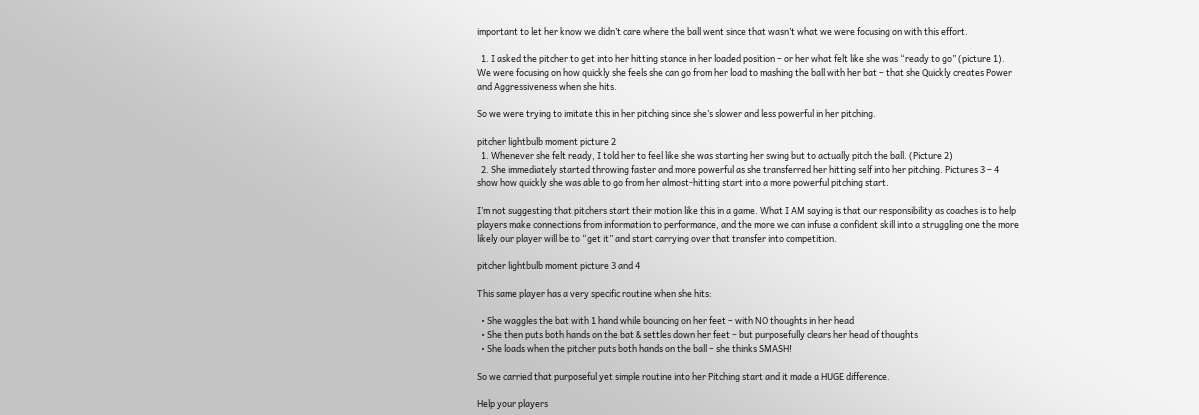important to let her know we didn’t care where the ball went since that wasn’t what we were focusing on with this effort.

  1. I asked the pitcher to get into her hitting stance in her loaded position – or her what felt like she was “ready to go” (picture 1). We were focusing on how quickly she feels she can go from her load to mashing the ball with her bat – that she Quickly creates Power and Aggressiveness when she hits.

So we were trying to imitate this in her pitching since she’s slower and less powerful in her pitching.

pitcher lightbulb moment picture 2
  1. Whenever she felt ready, I told her to feel like she was starting her swing but to actually pitch the ball. (Picture 2)
  2. She immediately started throwing faster and more powerful as she transferred her hitting self into her pitching. Pictures 3 – 4 show how quickly she was able to go from her almost-hitting start into a more powerful pitching start.

I’m not suggesting that pitchers start their motion like this in a game. What I AM saying is that our responsibility as coaches is to help players make connections from information to performance, and the more we can infuse a confident skill into a struggling one the more likely our player will be to “get it” and start carrying over that transfer into competition.

pitcher lightbulb moment picture 3 and 4

This same player has a very specific routine when she hits:

  • She waggles the bat with 1 hand while bouncing on her feet – with NO thoughts in her head
  • She then puts both hands on the bat & settles down her feet – but purposefully clears her head of thoughts
  • She loads when the pitcher puts both hands on the ball – she thinks SMASH!

So we carried that purposeful yet simple routine into her Pitching start and it made a HUGE difference.

Help your players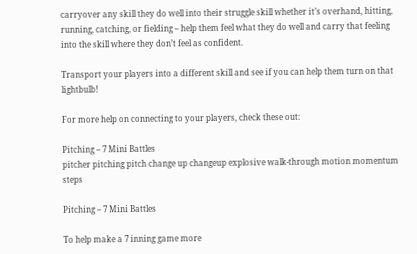carryover any skill they do well into their struggle skill whether it’s overhand, hitting, running, catching, or fielding – help them feel what they do well and carry that feeling into the skill where they don’t feel as confident.

Transport your players into a different skill and see if you can help them turn on that lightbulb!

For more help on connecting to your players, check these out:

Pitching – 7 Mini Battles
pitcher pitching pitch change up changeup explosive walk-through motion momentum steps

Pitching – 7 Mini Battles

To help make a 7 inning game more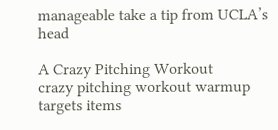manageable take a tip from UCLA’s head

A Crazy Pitching Workout
crazy pitching workout warmup targets items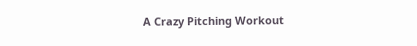A Crazy Pitching Workout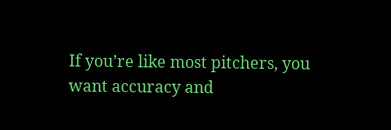If you’re like most pitchers, you want accuracy and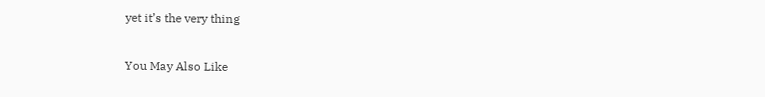yet it’s the very thing

You May Also Like